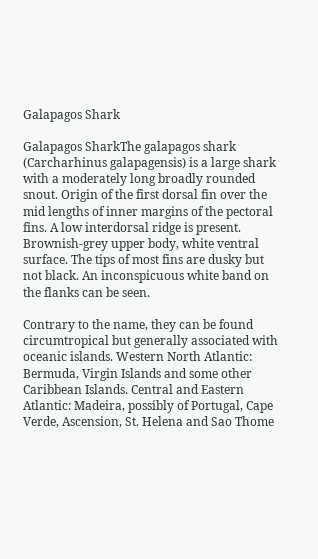Galapagos Shark

Galapagos SharkThe galapagos shark (Carcharhinus galapagensis) is a large shark with a moderately long broadly rounded snout. Origin of the first dorsal fin over the mid lengths of inner margins of the pectoral fins. A low interdorsal ridge is present. Brownish-grey upper body, white ventral surface. The tips of most fins are dusky but not black. An inconspicuous white band on the flanks can be seen.

Contrary to the name, they can be found circumtropical but generally associated with oceanic islands. Western North Atlantic: Bermuda, Virgin Islands and some other Caribbean Islands. Central and Eastern Atlantic: Madeira, possibly of Portugal, Cape Verde, Ascension, St. Helena and Sao Thome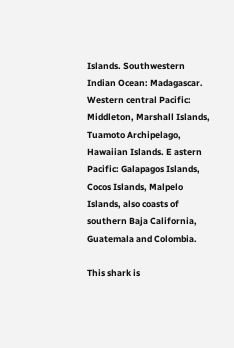Islands. Southwestern Indian Ocean: Madagascar. Western central Pacific: Middleton, Marshall Islands, Tuamoto Archipelago, Hawaiian Islands. E astern Pacific: Galapagos Islands, Cocos Islands, Malpelo Islands, also coasts of southern Baja California, Guatemala and Colombia.

This shark is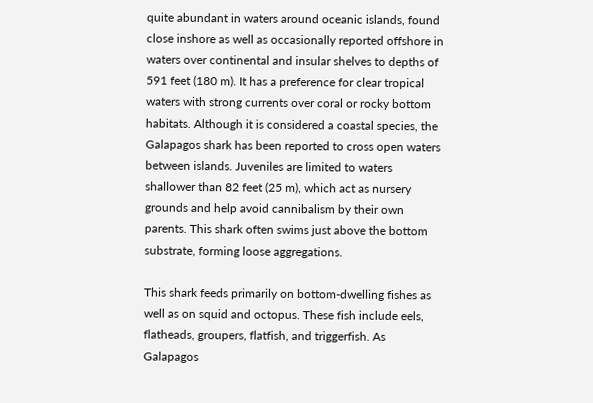quite abundant in waters around oceanic islands, found close inshore as well as occasionally reported offshore in waters over continental and insular shelves to depths of 591 feet (180 m). It has a preference for clear tropical waters with strong currents over coral or rocky bottom habitats. Although it is considered a coastal species, the Galapagos shark has been reported to cross open waters between islands. Juveniles are limited to waters shallower than 82 feet (25 m), which act as nursery grounds and help avoid cannibalism by their own parents. This shark often swims just above the bottom substrate, forming loose aggregations.

This shark feeds primarily on bottom-dwelling fishes as well as on squid and octopus. These fish include eels, flatheads, groupers, flatfish, and triggerfish. As Galapagos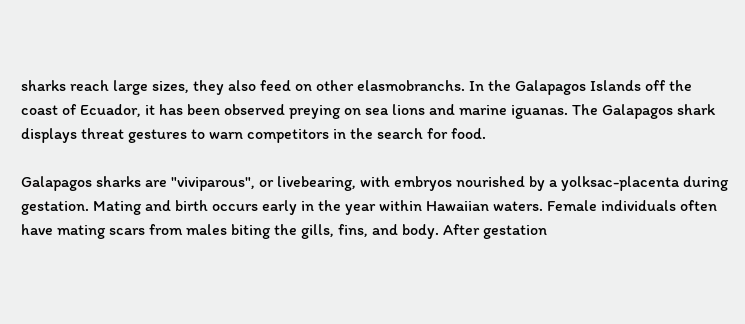sharks reach large sizes, they also feed on other elasmobranchs. In the Galapagos Islands off the coast of Ecuador, it has been observed preying on sea lions and marine iguanas. The Galapagos shark displays threat gestures to warn competitors in the search for food.

Galapagos sharks are "viviparous", or livebearing, with embryos nourished by a yolksac-placenta during gestation. Mating and birth occurs early in the year within Hawaiian waters. Female individuals often have mating scars from males biting the gills, fins, and body. After gestation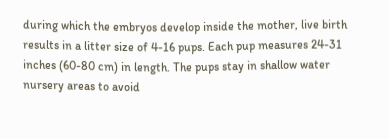during which the embryos develop inside the mother, live birth results in a litter size of 4-16 pups. Each pup measures 24-31 inches (60-80 cm) in length. The pups stay in shallow water nursery areas to avoid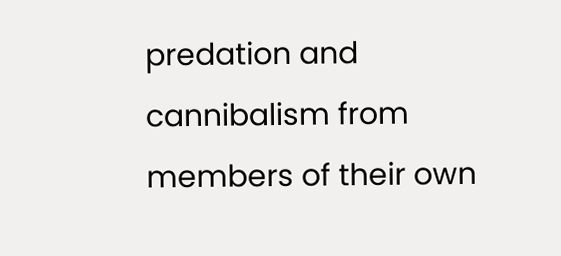predation and cannibalism from members of their own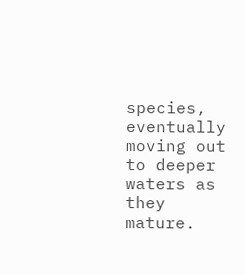species, eventually moving out to deeper waters as they mature.